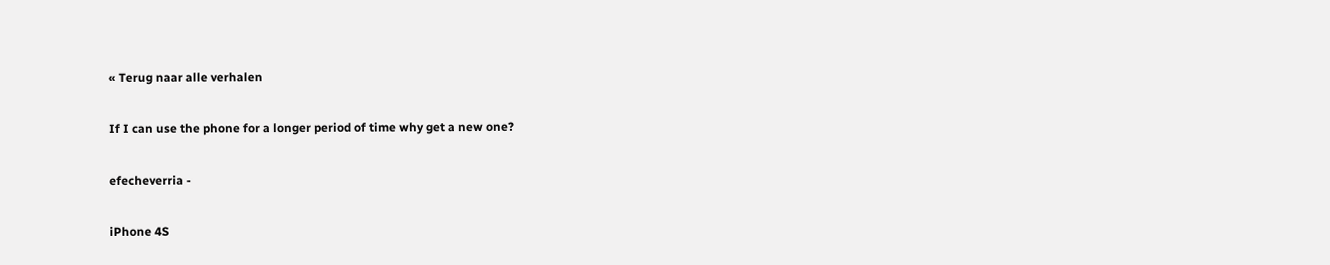« Terug naar alle verhalen

If I can use the phone for a longer period of time why get a new one?

efecheverria -

iPhone 4S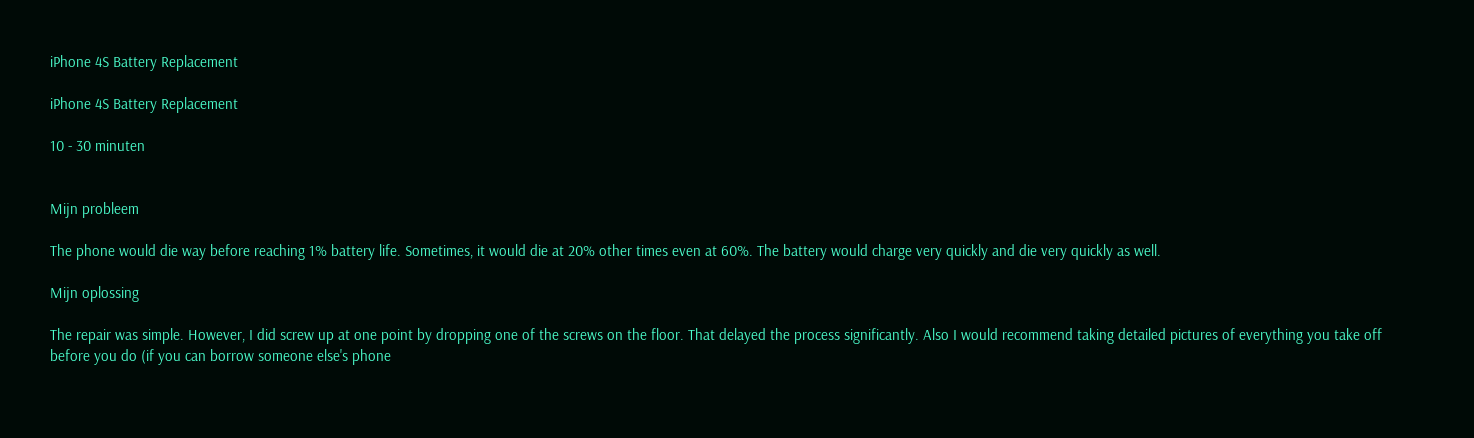iPhone 4S Battery Replacement

iPhone 4S Battery Replacement

10 - 30 minuten


Mijn probleem

The phone would die way before reaching 1% battery life. Sometimes, it would die at 20% other times even at 60%. The battery would charge very quickly and die very quickly as well.

Mijn oplossing

The repair was simple. However, I did screw up at one point by dropping one of the screws on the floor. That delayed the process significantly. Also I would recommend taking detailed pictures of everything you take off before you do (if you can borrow someone else's phone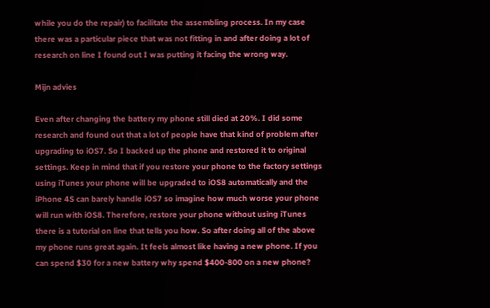while you do the repair) to facilitate the assembling process. In my case there was a particular piece that was not fitting in and after doing a lot of research on line I found out I was putting it facing the wrong way.

Mijn advies

Even after changing the battery my phone still died at 20%. I did some research and found out that a lot of people have that kind of problem after upgrading to iOS7. So I backed up the phone and restored it to original settings. Keep in mind that if you restore your phone to the factory settings using iTunes your phone will be upgraded to iOS8 automatically and the iPhone 4S can barely handle iOS7 so imagine how much worse your phone will run with iOS8. Therefore, restore your phone without using iTunes there is a tutorial on line that tells you how. So after doing all of the above my phone runs great again. It feels almost like having a new phone. If you can spend $30 for a new battery why spend $400-800 on a new phone?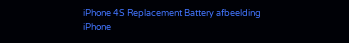iPhone 4S Replacement Battery afbeelding
iPhone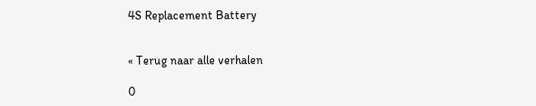4S Replacement Battery


« Terug naar alle verhalen

0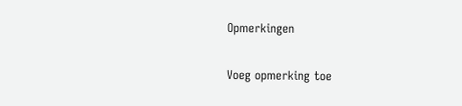Opmerkingen

Voeg opmerking toe